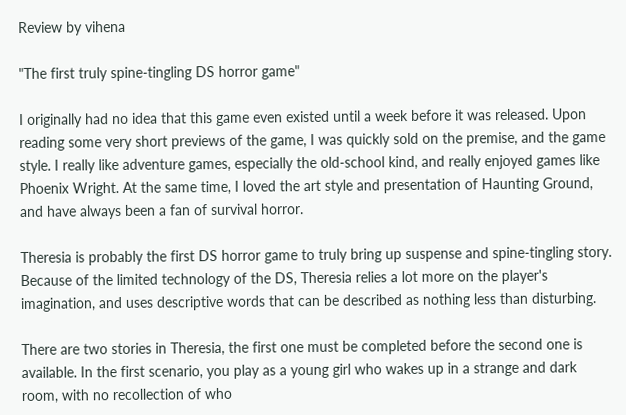Review by vihena

"The first truly spine-tingling DS horror game"

I originally had no idea that this game even existed until a week before it was released. Upon reading some very short previews of the game, I was quickly sold on the premise, and the game style. I really like adventure games, especially the old-school kind, and really enjoyed games like Phoenix Wright. At the same time, I loved the art style and presentation of Haunting Ground, and have always been a fan of survival horror.

Theresia is probably the first DS horror game to truly bring up suspense and spine-tingling story. Because of the limited technology of the DS, Theresia relies a lot more on the player's imagination, and uses descriptive words that can be described as nothing less than disturbing.

There are two stories in Theresia, the first one must be completed before the second one is available. In the first scenario, you play as a young girl who wakes up in a strange and dark room, with no recollection of who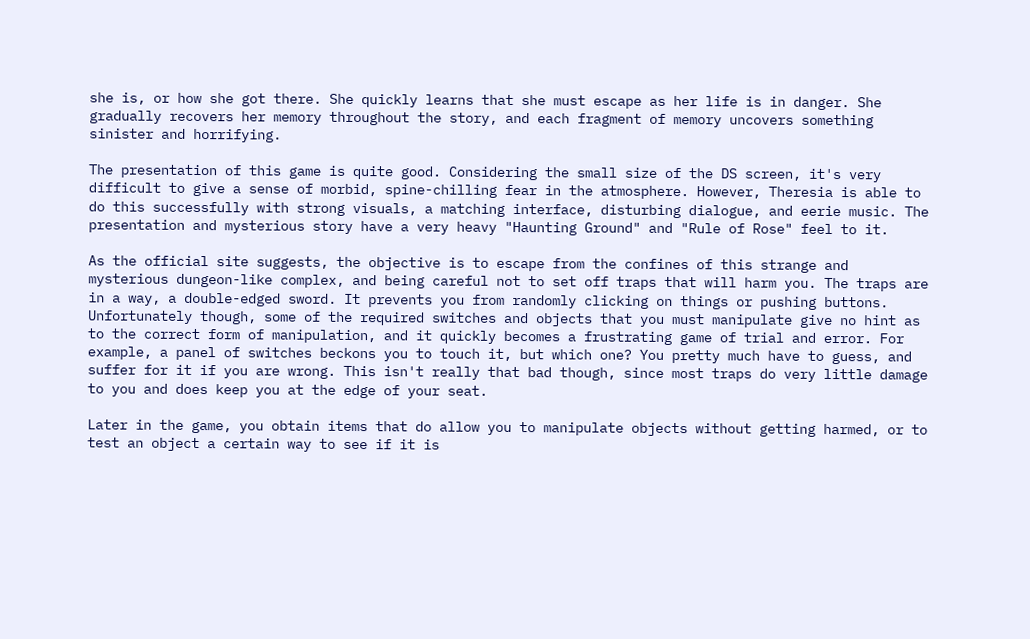she is, or how she got there. She quickly learns that she must escape as her life is in danger. She gradually recovers her memory throughout the story, and each fragment of memory uncovers something sinister and horrifying.

The presentation of this game is quite good. Considering the small size of the DS screen, it's very difficult to give a sense of morbid, spine-chilling fear in the atmosphere. However, Theresia is able to do this successfully with strong visuals, a matching interface, disturbing dialogue, and eerie music. The presentation and mysterious story have a very heavy "Haunting Ground" and "Rule of Rose" feel to it.

As the official site suggests, the objective is to escape from the confines of this strange and mysterious dungeon-like complex, and being careful not to set off traps that will harm you. The traps are in a way, a double-edged sword. It prevents you from randomly clicking on things or pushing buttons. Unfortunately though, some of the required switches and objects that you must manipulate give no hint as to the correct form of manipulation, and it quickly becomes a frustrating game of trial and error. For example, a panel of switches beckons you to touch it, but which one? You pretty much have to guess, and suffer for it if you are wrong. This isn't really that bad though, since most traps do very little damage to you and does keep you at the edge of your seat.

Later in the game, you obtain items that do allow you to manipulate objects without getting harmed, or to test an object a certain way to see if it is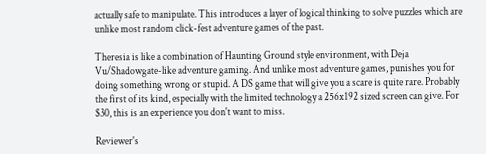actually safe to manipulate. This introduces a layer of logical thinking to solve puzzles which are unlike most random click-fest adventure games of the past.

Theresia is like a combination of Haunting Ground style environment, with Deja Vu/Shadowgate-like adventure gaming. And unlike most adventure games, punishes you for doing something wrong or stupid. A DS game that will give you a scare is quite rare. Probably the first of its kind, especially with the limited technology a 256x192 sized screen can give. For $30, this is an experience you don't want to miss.

Reviewer's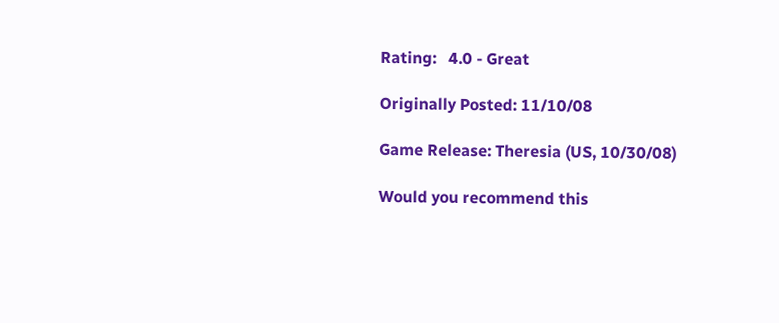Rating:   4.0 - Great

Originally Posted: 11/10/08

Game Release: Theresia (US, 10/30/08)

Would you recommend this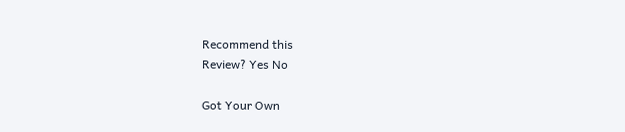Recommend this
Review? Yes No

Got Your Own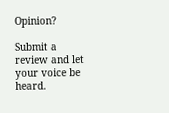Opinion?

Submit a review and let your voice be heard.